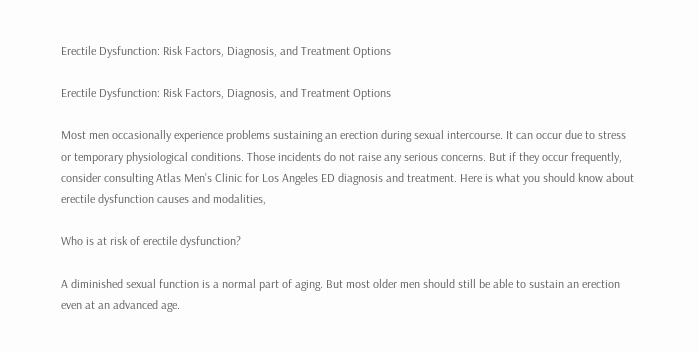Erectile Dysfunction: Risk Factors, Diagnosis, and Treatment Options

Erectile Dysfunction: Risk Factors, Diagnosis, and Treatment Options

Most men occasionally experience problems sustaining an erection during sexual intercourse. It can occur due to stress or temporary physiological conditions. Those incidents do not raise any serious concerns. But if they occur frequently, consider consulting Atlas Men’s Clinic for Los Angeles ED diagnosis and treatment. Here is what you should know about erectile dysfunction causes and modalities,

Who is at risk of erectile dysfunction?

A diminished sexual function is a normal part of aging. But most older men should still be able to sustain an erection even at an advanced age.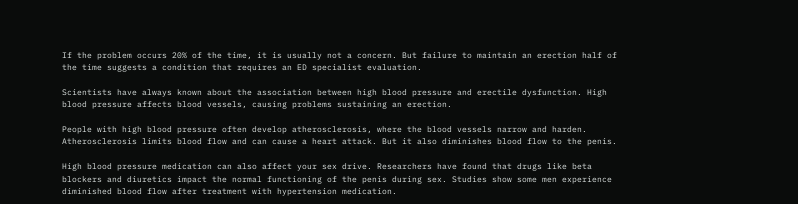If the problem occurs 20% of the time, it is usually not a concern. But failure to maintain an erection half of the time suggests a condition that requires an ED specialist evaluation.

Scientists have always known about the association between high blood pressure and erectile dysfunction. High blood pressure affects blood vessels, causing problems sustaining an erection.

People with high blood pressure often develop atherosclerosis, where the blood vessels narrow and harden. Atherosclerosis limits blood flow and can cause a heart attack. But it also diminishes blood flow to the penis.

High blood pressure medication can also affect your sex drive. Researchers have found that drugs like beta blockers and diuretics impact the normal functioning of the penis during sex. Studies show some men experience diminished blood flow after treatment with hypertension medication.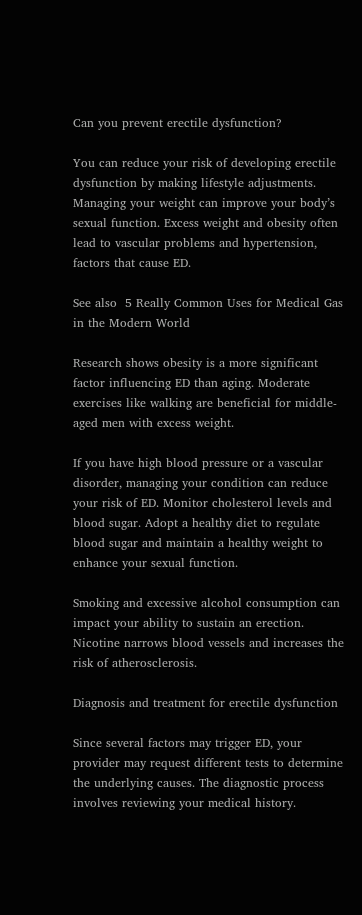Can you prevent erectile dysfunction?

You can reduce your risk of developing erectile dysfunction by making lifestyle adjustments. Managing your weight can improve your body’s sexual function. Excess weight and obesity often lead to vascular problems and hypertension, factors that cause ED.

See also  5 Really Common Uses for Medical Gas in the Modern World

Research shows obesity is a more significant factor influencing ED than aging. Moderate exercises like walking are beneficial for middle-aged men with excess weight.

If you have high blood pressure or a vascular disorder, managing your condition can reduce your risk of ED. Monitor cholesterol levels and blood sugar. Adopt a healthy diet to regulate blood sugar and maintain a healthy weight to enhance your sexual function.

Smoking and excessive alcohol consumption can impact your ability to sustain an erection. Nicotine narrows blood vessels and increases the risk of atherosclerosis.

Diagnosis and treatment for erectile dysfunction

Since several factors may trigger ED, your provider may request different tests to determine the underlying causes. The diagnostic process involves reviewing your medical history.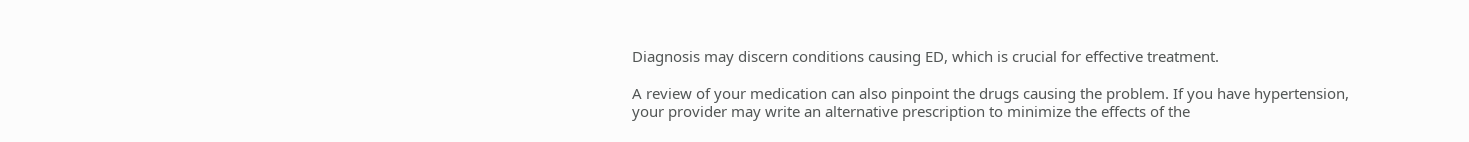Diagnosis may discern conditions causing ED, which is crucial for effective treatment.

A review of your medication can also pinpoint the drugs causing the problem. If you have hypertension, your provider may write an alternative prescription to minimize the effects of the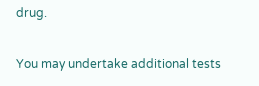drug.

You may undertake additional tests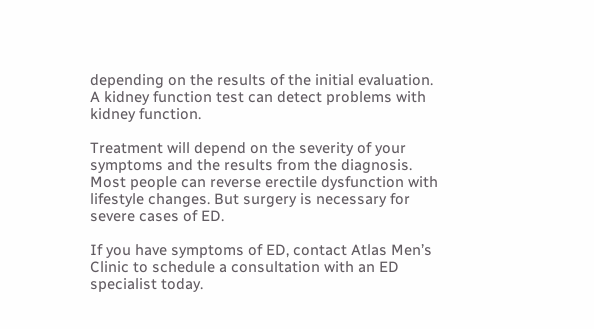depending on the results of the initial evaluation. A kidney function test can detect problems with kidney function.

Treatment will depend on the severity of your symptoms and the results from the diagnosis. Most people can reverse erectile dysfunction with lifestyle changes. But surgery is necessary for severe cases of ED.

If you have symptoms of ED, contact Atlas Men’s Clinic to schedule a consultation with an ED specialist today.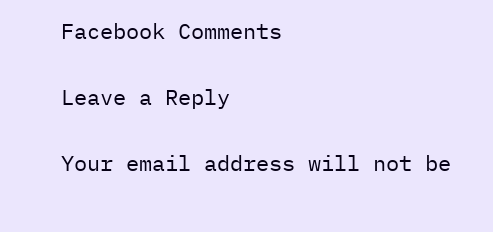Facebook Comments

Leave a Reply

Your email address will not be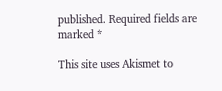published. Required fields are marked *

This site uses Akismet to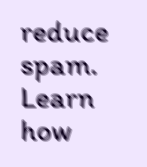reduce spam. Learn how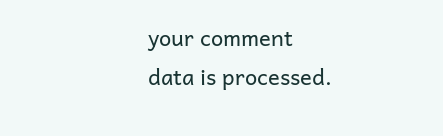your comment data is processed.